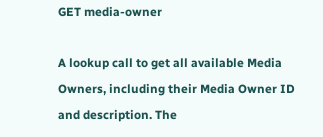GET media-owner

A lookup call to get all available Media Owners, including their Media Owner ID and description. The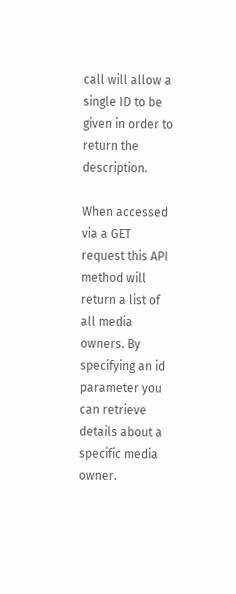call will allow a single ID to be given in order to return the description.

When accessed via a GET request this API method will return a list of all media owners. By specifying an id parameter you can retrieve details about a specific media owner.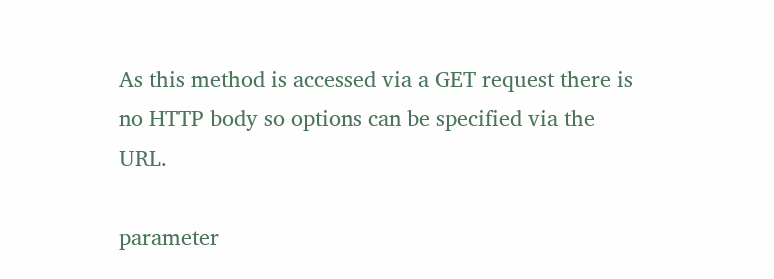As this method is accessed via a GET request there is no HTTP body so options can be specified via the URL.

parameter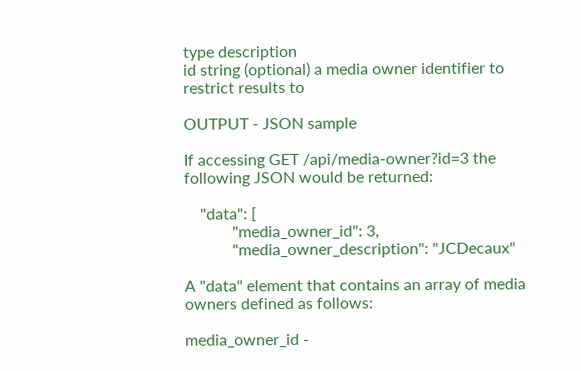type description
id string (optional) a media owner identifier to restrict results to

OUTPUT - JSON sample

If accessing GET /api/media-owner?id=3 the following JSON would be returned:

    "data": [
            "media_owner_id": 3,
            "media_owner_description": "JCDecaux"

A "data" element that contains an array of media owners defined as follows:

media_owner_id -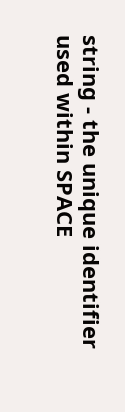string - the unique identifier used within SPACE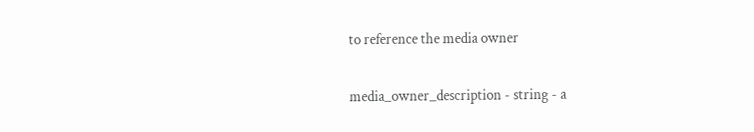to reference the media owner

media_owner_description - string - a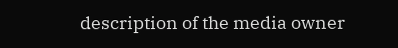description of the media owner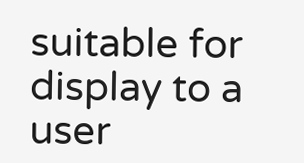suitable for display to a user